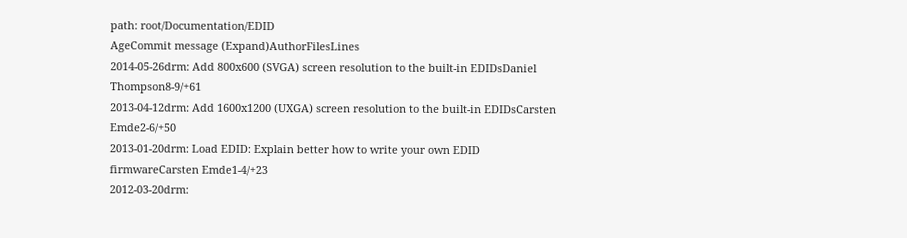path: root/Documentation/EDID
AgeCommit message (Expand)AuthorFilesLines
2014-05-26drm: Add 800x600 (SVGA) screen resolution to the built-in EDIDsDaniel Thompson8-9/+61
2013-04-12drm: Add 1600x1200 (UXGA) screen resolution to the built-in EDIDsCarsten Emde2-6/+50
2013-01-20drm: Load EDID: Explain better how to write your own EDID firmwareCarsten Emde1-4/+23
2012-03-20drm: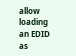allow loading an EDID as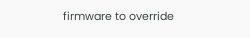firmware to override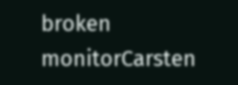broken monitorCarsten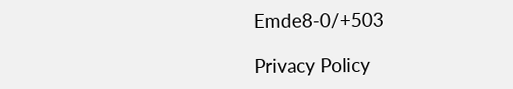Emde8-0/+503

Privacy Policy